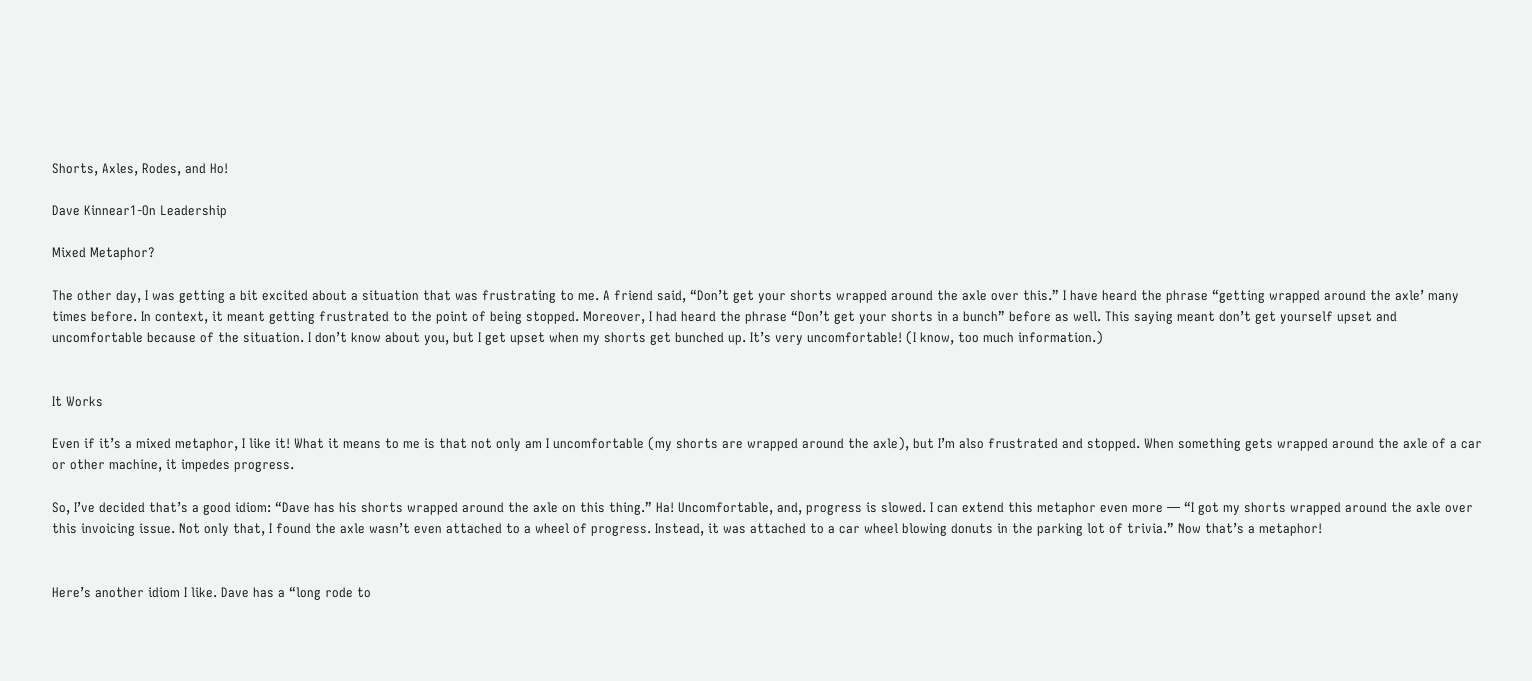Shorts, Axles, Rodes, and Ho!

Dave Kinnear1-On Leadership

Mixed Metaphor?

The other day, I was getting a bit excited about a situation that was frustrating to me. A friend said, “Don’t get your shorts wrapped around the axle over this.” I have heard the phrase “getting wrapped around the axle’ many times before. In context, it meant getting frustrated to the point of being stopped. Moreover, I had heard the phrase “Don’t get your shorts in a bunch” before as well. This saying meant don’t get yourself upset and uncomfortable because of the situation. I don’t know about you, but I get upset when my shorts get bunched up. It’s very uncomfortable! (I know, too much information.)


It Works

Even if it’s a mixed metaphor, I like it! What it means to me is that not only am I uncomfortable (my shorts are wrapped around the axle), but I’m also frustrated and stopped. When something gets wrapped around the axle of a car or other machine, it impedes progress.

So, I’ve decided that’s a good idiom: “Dave has his shorts wrapped around the axle on this thing.” Ha! Uncomfortable, and, progress is slowed. I can extend this metaphor even more — “I got my shorts wrapped around the axle over this invoicing issue. Not only that, I found the axle wasn’t even attached to a wheel of progress. Instead, it was attached to a car wheel blowing donuts in the parking lot of trivia.” Now that’s a metaphor!


Here’s another idiom I like. Dave has a “long rode to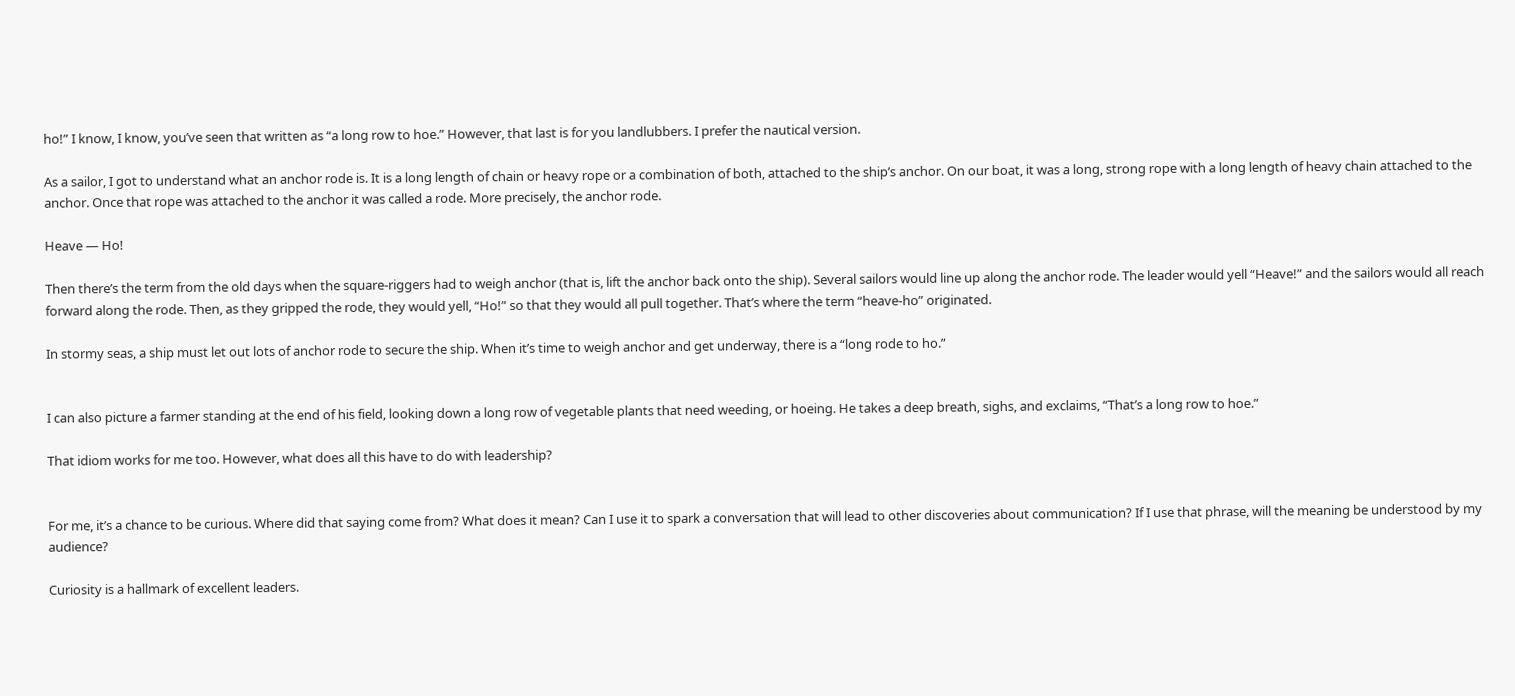ho!” I know, I know, you’ve seen that written as “a long row to hoe.” However, that last is for you landlubbers. I prefer the nautical version.

As a sailor, I got to understand what an anchor rode is. It is a long length of chain or heavy rope or a combination of both, attached to the ship’s anchor. On our boat, it was a long, strong rope with a long length of heavy chain attached to the anchor. Once that rope was attached to the anchor it was called a rode. More precisely, the anchor rode.

Heave — Ho!

Then there’s the term from the old days when the square-riggers had to weigh anchor (that is, lift the anchor back onto the ship). Several sailors would line up along the anchor rode. The leader would yell “Heave!” and the sailors would all reach forward along the rode. Then, as they gripped the rode, they would yell, “Ho!” so that they would all pull together. That’s where the term “heave-ho” originated.

In stormy seas, a ship must let out lots of anchor rode to secure the ship. When it’s time to weigh anchor and get underway, there is a “long rode to ho.”


I can also picture a farmer standing at the end of his field, looking down a long row of vegetable plants that need weeding, or hoeing. He takes a deep breath, sighs, and exclaims, “That’s a long row to hoe.”

That idiom works for me too. However, what does all this have to do with leadership?


For me, it’s a chance to be curious. Where did that saying come from? What does it mean? Can I use it to spark a conversation that will lead to other discoveries about communication? If I use that phrase, will the meaning be understood by my audience?

Curiosity is a hallmark of excellent leaders.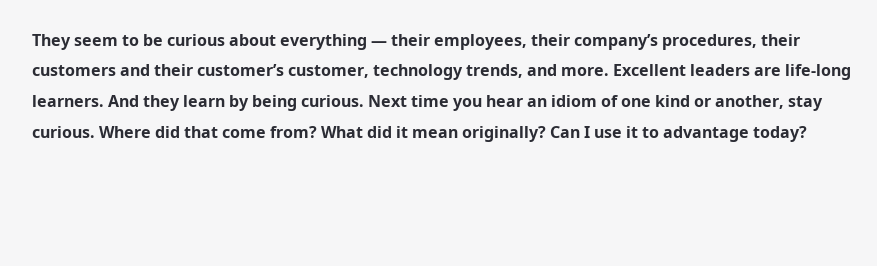They seem to be curious about everything — their employees, their company’s procedures, their customers and their customer’s customer, technology trends, and more. Excellent leaders are life-long learners. And they learn by being curious. Next time you hear an idiom of one kind or another, stay curious. Where did that come from? What did it mean originally? Can I use it to advantage today?